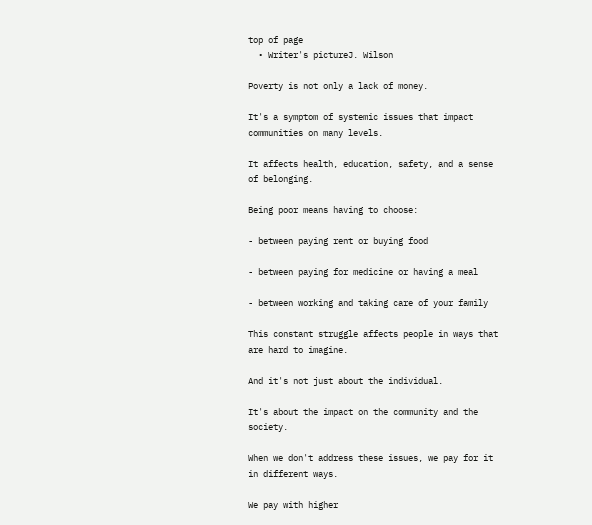top of page
  • Writer's pictureJ. Wilson

Poverty is not only a lack of money.

It's a symptom of systemic issues that impact communities on many levels.

It affects health, education, safety, and a sense of belonging.

Being poor means having to choose:

- between paying rent or buying food

- between paying for medicine or having a meal

- between working and taking care of your family

This constant struggle affects people in ways that are hard to imagine.

And it's not just about the individual.

It's about the impact on the community and the society.

When we don't address these issues, we pay for it in different ways.

We pay with higher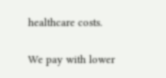healthcare costs.

We pay with lower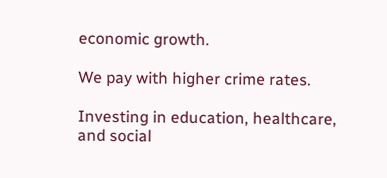economic growth.

We pay with higher crime rates.

Investing in education, healthcare, and social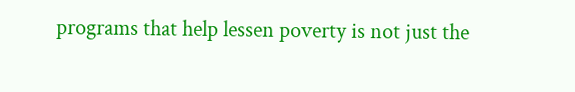programs that help lessen poverty is not just the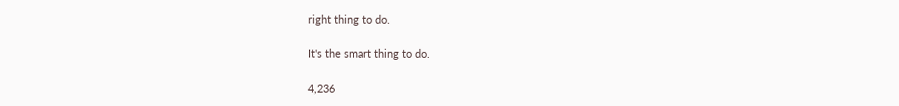right thing to do.

It's the smart thing to do.

4,236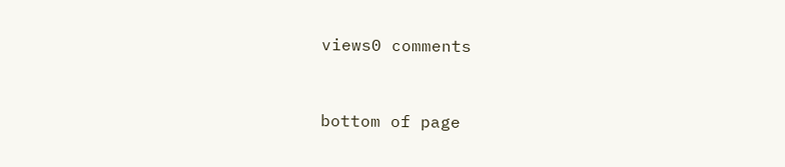views0 comments


bottom of page